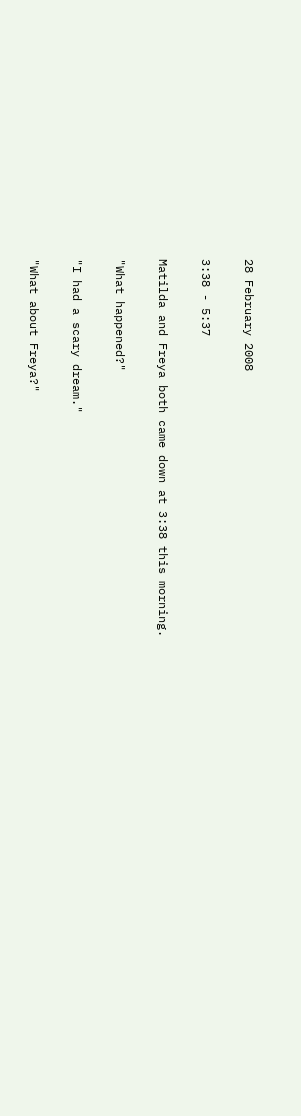28 February 2008

3:38 - 5:37

Matilda and Freya both came down at 3:38 this morning.

"What happened?"

"I had a scary dream."

"What about Freya?"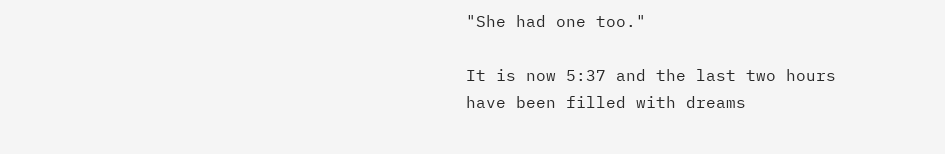"She had one too."

It is now 5:37 and the last two hours have been filled with dreams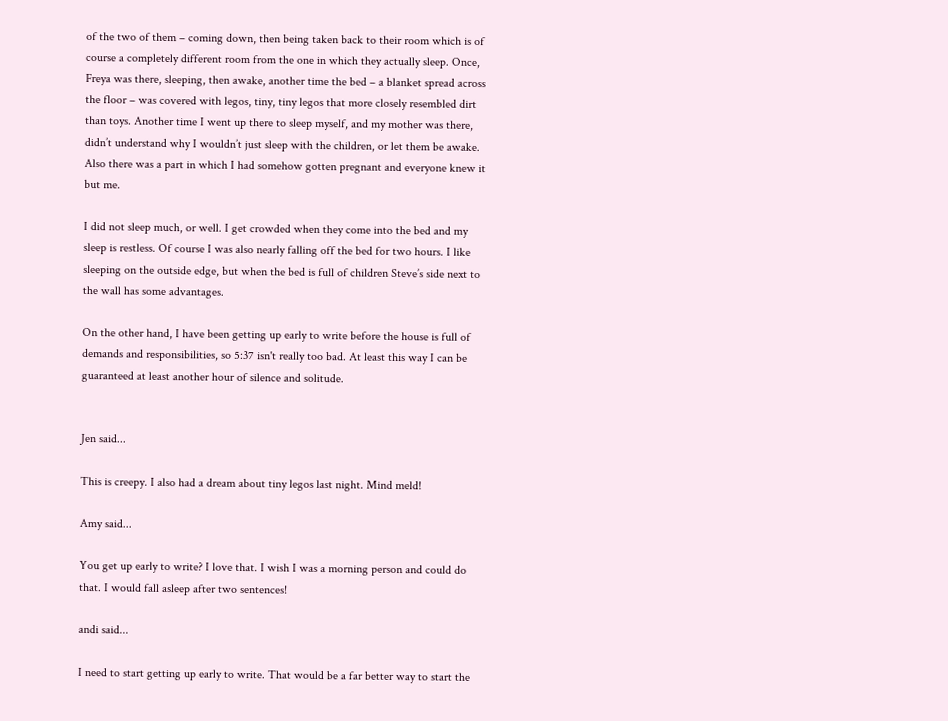of the two of them – coming down, then being taken back to their room which is of course a completely different room from the one in which they actually sleep. Once, Freya was there, sleeping, then awake, another time the bed – a blanket spread across the floor – was covered with legos, tiny, tiny legos that more closely resembled dirt than toys. Another time I went up there to sleep myself, and my mother was there, didn’t understand why I wouldn’t just sleep with the children, or let them be awake. Also there was a part in which I had somehow gotten pregnant and everyone knew it but me.

I did not sleep much, or well. I get crowded when they come into the bed and my sleep is restless. Of course I was also nearly falling off the bed for two hours. I like sleeping on the outside edge, but when the bed is full of children Steve’s side next to the wall has some advantages.

On the other hand, I have been getting up early to write before the house is full of demands and responsibilities, so 5:37 isn't really too bad. At least this way I can be guaranteed at least another hour of silence and solitude.


Jen said...

This is creepy. I also had a dream about tiny legos last night. Mind meld!

Amy said...

You get up early to write? I love that. I wish I was a morning person and could do that. I would fall asleep after two sentences!

andi said...

I need to start getting up early to write. That would be a far better way to start the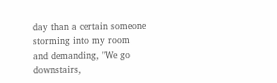day than a certain someone storming into my room and demanding, "We go downstairs,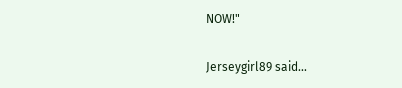NOW!"

Jerseygirl89 said...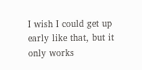I wish I could get up early like that, but it only works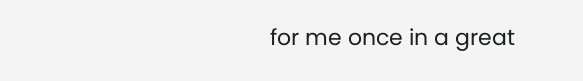for me once in a great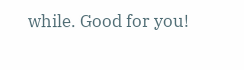while. Good for you!